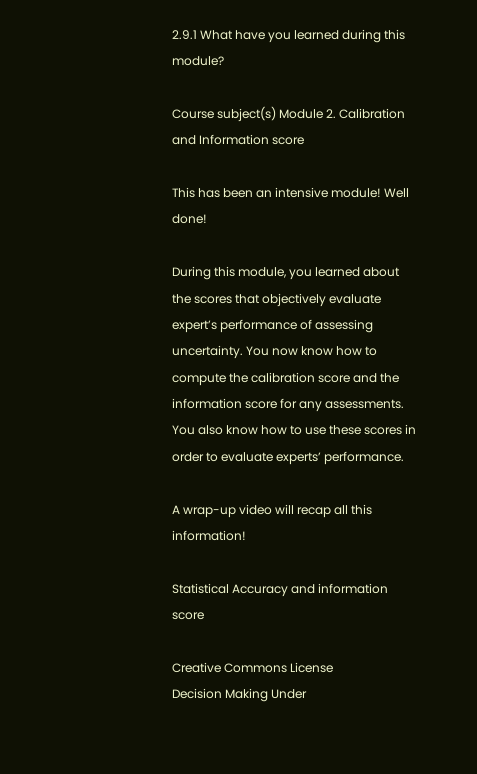2.9.1 What have you learned during this module?

Course subject(s) Module 2. Calibration and Information score

This has been an intensive module! Well done!

During this module, you learned about the scores that objectively evaluate expert’s performance of assessing uncertainty. You now know how to compute the calibration score and the information score for any assessments. You also know how to use these scores in order to evaluate experts’ performance.

A wrap-up video will recap all this information!

Statistical Accuracy and information score

Creative Commons License
Decision Making Under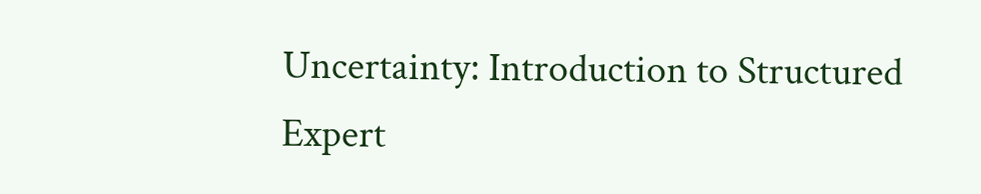Uncertainty: Introduction to Structured Expert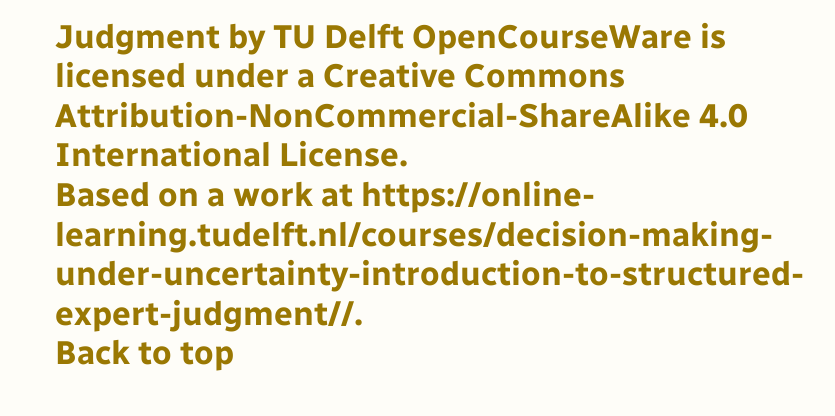Judgment by TU Delft OpenCourseWare is licensed under a Creative Commons Attribution-NonCommercial-ShareAlike 4.0 International License.
Based on a work at https://online-learning.tudelft.nl/courses/decision-making-under-uncertainty-introduction-to-structured-expert-judgment//.
Back to top